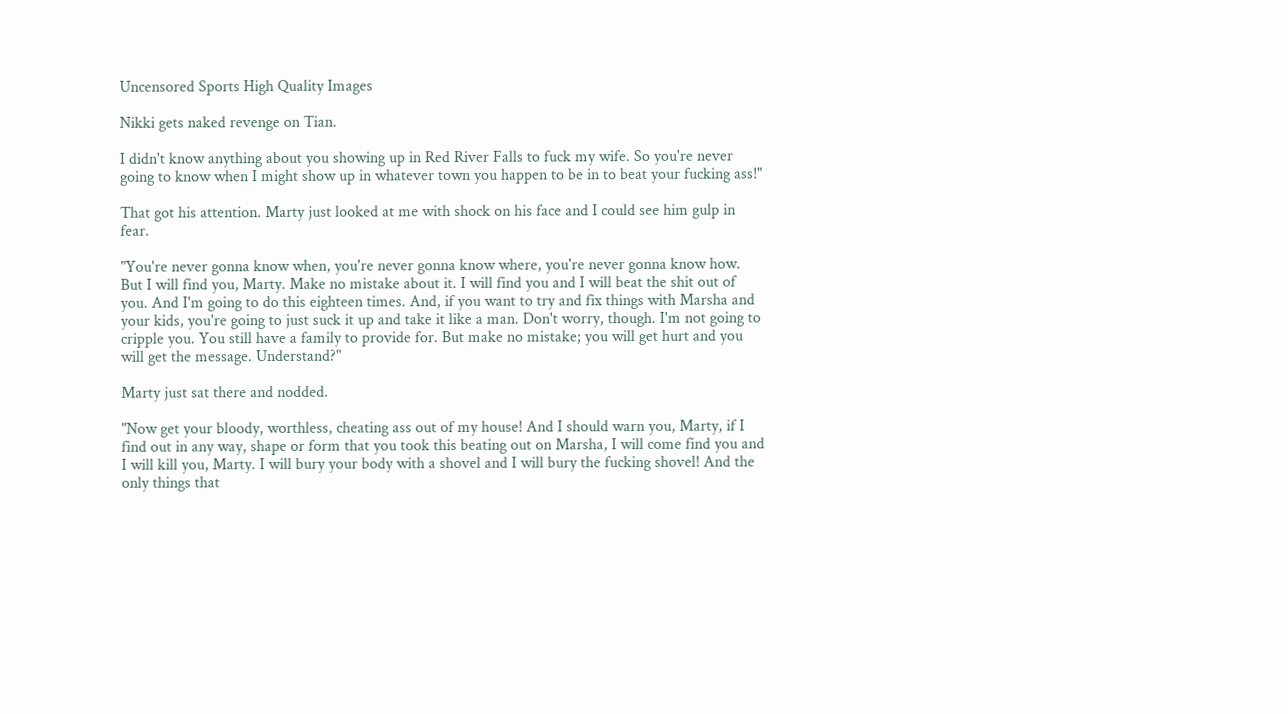Uncensored Sports High Quality Images

Nikki gets naked revenge on Tian.

I didn't know anything about you showing up in Red River Falls to fuck my wife. So you're never going to know when I might show up in whatever town you happen to be in to beat your fucking ass!"

That got his attention. Marty just looked at me with shock on his face and I could see him gulp in fear.

"You're never gonna know when, you're never gonna know where, you're never gonna know how. But I will find you, Marty. Make no mistake about it. I will find you and I will beat the shit out of you. And I'm going to do this eighteen times. And, if you want to try and fix things with Marsha and your kids, you're going to just suck it up and take it like a man. Don't worry, though. I'm not going to cripple you. You still have a family to provide for. But make no mistake; you will get hurt and you will get the message. Understand?"

Marty just sat there and nodded.

"Now get your bloody, worthless, cheating ass out of my house! And I should warn you, Marty, if I find out in any way, shape or form that you took this beating out on Marsha, I will come find you and I will kill you, Marty. I will bury your body with a shovel and I will bury the fucking shovel! And the only things that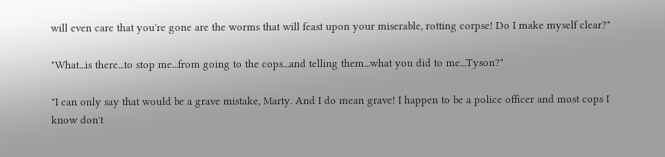will even care that you're gone are the worms that will feast upon your miserable, rotting corpse! Do I make myself clear?"

"What...is there...to stop me...from going to the cops...and telling them...what you did to me...Tyson?"

"I can only say that would be a grave mistake, Marty. And I do mean grave! I happen to be a police officer and most cops I know don't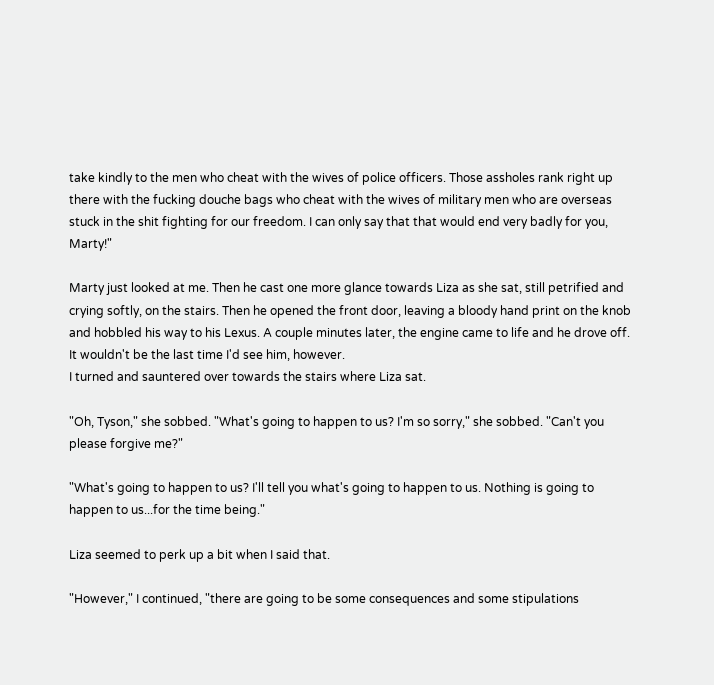take kindly to the men who cheat with the wives of police officers. Those assholes rank right up there with the fucking douche bags who cheat with the wives of military men who are overseas stuck in the shit fighting for our freedom. I can only say that that would end very badly for you, Marty!"

Marty just looked at me. Then he cast one more glance towards Liza as she sat, still petrified and crying softly, on the stairs. Then he opened the front door, leaving a bloody hand print on the knob and hobbled his way to his Lexus. A couple minutes later, the engine came to life and he drove off. It wouldn't be the last time I'd see him, however.
I turned and sauntered over towards the stairs where Liza sat.

"Oh, Tyson," she sobbed. "What's going to happen to us? I'm so sorry," she sobbed. "Can't you please forgive me?"

"What's going to happen to us? I'll tell you what's going to happen to us. Nothing is going to happen to us...for the time being."

Liza seemed to perk up a bit when I said that.

"However," I continued, "there are going to be some consequences and some stipulations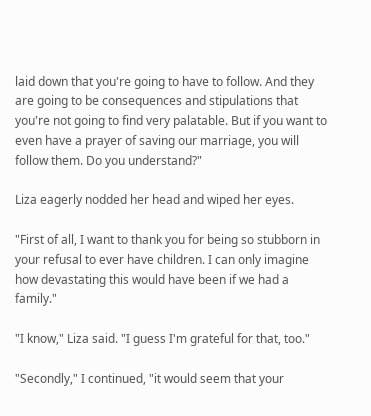laid down that you're going to have to follow. And they are going to be consequences and stipulations that you're not going to find very palatable. But if you want to even have a prayer of saving our marriage, you will follow them. Do you understand?"

Liza eagerly nodded her head and wiped her eyes.

"First of all, I want to thank you for being so stubborn in your refusal to ever have children. I can only imagine how devastating this would have been if we had a family."

"I know," Liza said. "I guess I'm grateful for that, too."

"Secondly," I continued, "it would seem that your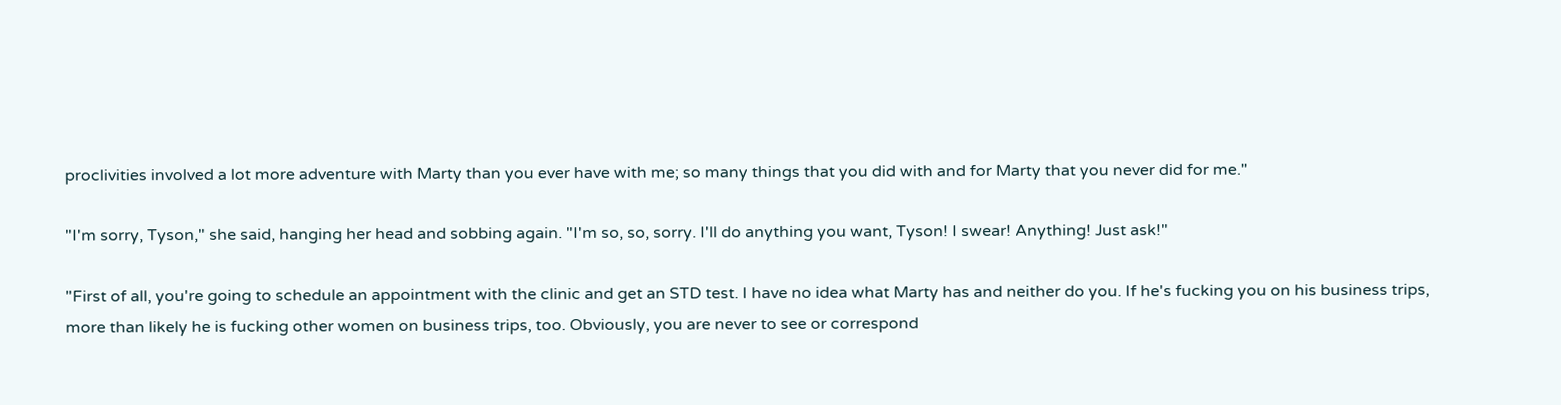proclivities involved a lot more adventure with Marty than you ever have with me; so many things that you did with and for Marty that you never did for me."

"I'm sorry, Tyson," she said, hanging her head and sobbing again. "I'm so, so, sorry. I'll do anything you want, Tyson! I swear! Anything! Just ask!"

"First of all, you're going to schedule an appointment with the clinic and get an STD test. I have no idea what Marty has and neither do you. If he's fucking you on his business trips, more than likely he is fucking other women on business trips, too. Obviously, you are never to see or correspond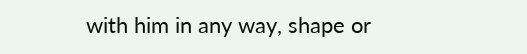with him in any way, shape or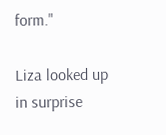form."

Liza looked up in surprise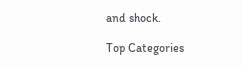and shock.

Top Categories